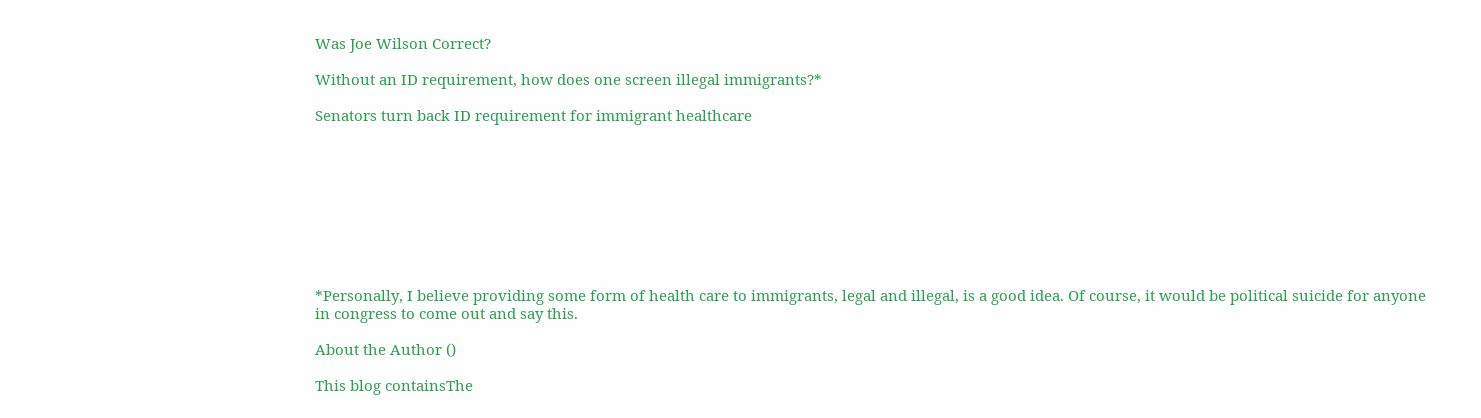Was Joe Wilson Correct?

Without an ID requirement, how does one screen illegal immigrants?*

Senators turn back ID requirement for immigrant healthcare









*Personally, I believe providing some form of health care to immigrants, legal and illegal, is a good idea. Of course, it would be political suicide for anyone in congress to come out and say this.

About the Author ()

This blog containsThe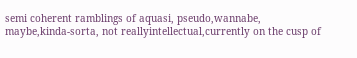semi coherent ramblings of aquasi, pseudo,wannabe, maybe,kinda-sorta, not reallyintellectual,currently on the cusp of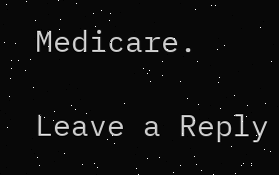Medicare.

Leave a Reply